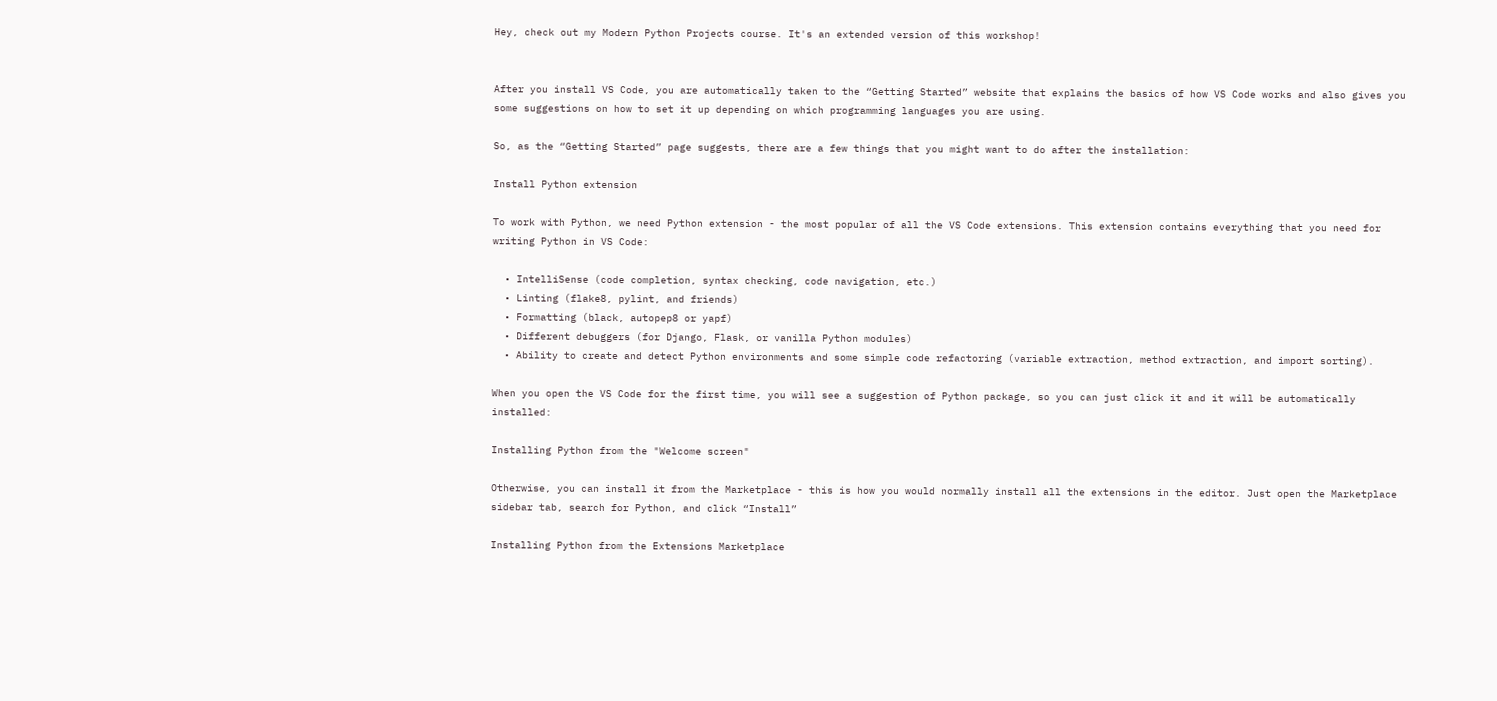Hey, check out my Modern Python Projects course. It's an extended version of this workshop!


After you install VS Code, you are automatically taken to the “Getting Started” website that explains the basics of how VS Code works and also gives you some suggestions on how to set it up depending on which programming languages you are using.

So, as the “Getting Started” page suggests, there are a few things that you might want to do after the installation:

Install Python extension

To work with Python, we need Python extension - the most popular of all the VS Code extensions. This extension contains everything that you need for writing Python in VS Code:

  • IntelliSense (code completion, syntax checking, code navigation, etc.)
  • Linting (flake8, pylint, and friends)
  • Formatting (black, autopep8 or yapf)
  • Different debuggers (for Django, Flask, or vanilla Python modules)
  • Ability to create and detect Python environments and some simple code refactoring (variable extraction, method extraction, and import sorting).

When you open the VS Code for the first time, you will see a suggestion of Python package, so you can just click it and it will be automatically installed:

Installing Python from the "Welcome screen"

Otherwise, you can install it from the Marketplace - this is how you would normally install all the extensions in the editor. Just open the Marketplace sidebar tab, search for Python, and click “Install”

Installing Python from the Extensions Marketplace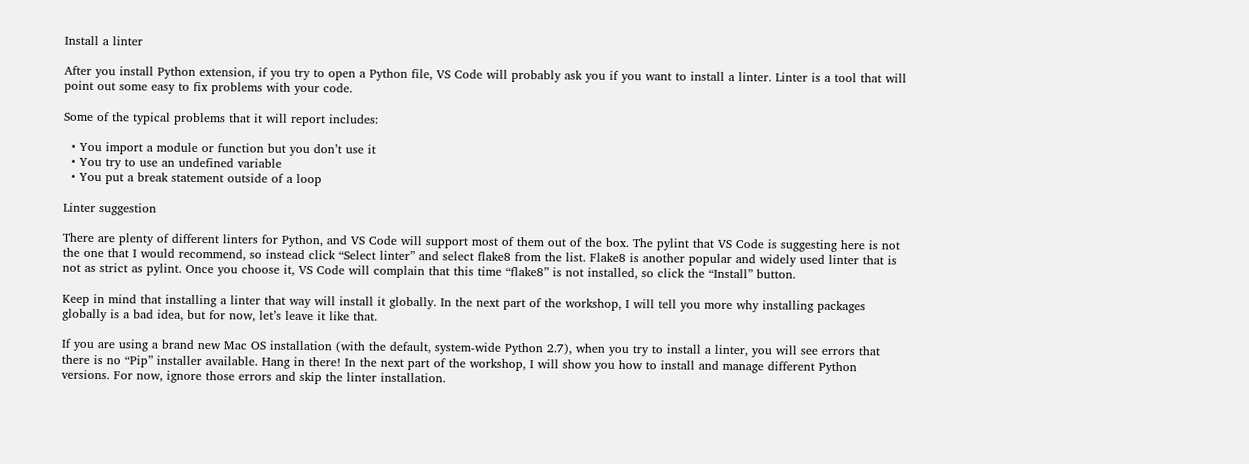Install a linter

After you install Python extension, if you try to open a Python file, VS Code will probably ask you if you want to install a linter. Linter is a tool that will point out some easy to fix problems with your code.

Some of the typical problems that it will report includes:

  • You import a module or function but you don’t use it
  • You try to use an undefined variable
  • You put a break statement outside of a loop

Linter suggestion

There are plenty of different linters for Python, and VS Code will support most of them out of the box. The pylint that VS Code is suggesting here is not the one that I would recommend, so instead click “Select linter” and select flake8 from the list. Flake8 is another popular and widely used linter that is not as strict as pylint. Once you choose it, VS Code will complain that this time “flake8” is not installed, so click the “Install” button.

Keep in mind that installing a linter that way will install it globally. In the next part of the workshop, I will tell you more why installing packages globally is a bad idea, but for now, let’s leave it like that.

If you are using a brand new Mac OS installation (with the default, system-wide Python 2.7), when you try to install a linter, you will see errors that there is no “Pip” installer available. Hang in there! In the next part of the workshop, I will show you how to install and manage different Python versions. For now, ignore those errors and skip the linter installation.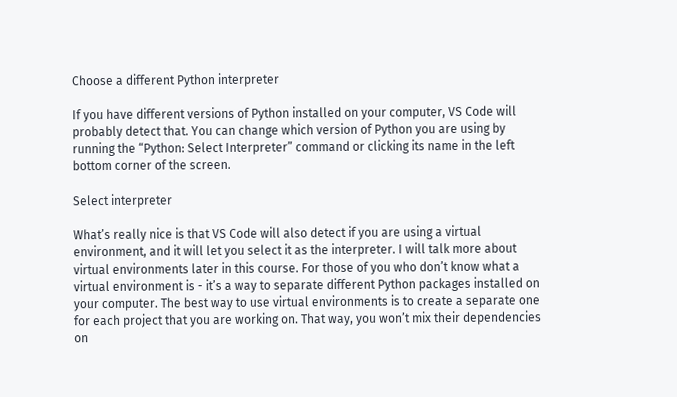Choose a different Python interpreter

If you have different versions of Python installed on your computer, VS Code will probably detect that. You can change which version of Python you are using by running the “Python: Select Interpreter” command or clicking its name in the left bottom corner of the screen.

Select interpreter

What’s really nice is that VS Code will also detect if you are using a virtual environment, and it will let you select it as the interpreter. I will talk more about virtual environments later in this course. For those of you who don’t know what a virtual environment is - it’s a way to separate different Python packages installed on your computer. The best way to use virtual environments is to create a separate one for each project that you are working on. That way, you won’t mix their dependencies on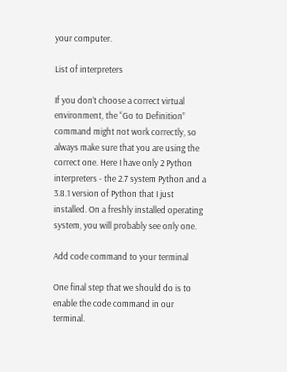your computer.

List of interpreters

If you don’t choose a correct virtual environment, the “Go to Definition” command might not work correctly, so always make sure that you are using the correct one. Here I have only 2 Python interpreters - the 2.7 system Python and a 3.8.1 version of Python that I just installed. On a freshly installed operating system, you will probably see only one.

Add code command to your terminal

One final step that we should do is to enable the code command in our terminal.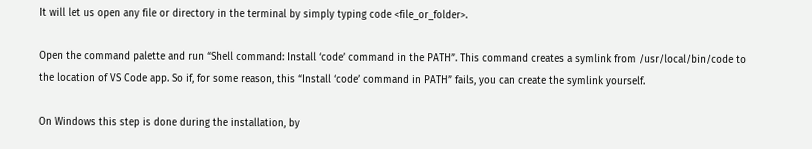It will let us open any file or directory in the terminal by simply typing code <file_or_folder>.

Open the command palette and run “Shell command: Install ‘code’ command in the PATH”. This command creates a symlink from /usr/local/bin/code to the location of VS Code app. So if, for some reason, this “Install ‘code’ command in PATH” fails, you can create the symlink yourself.

On Windows this step is done during the installation, by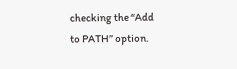checking the “Add to PATH” option.